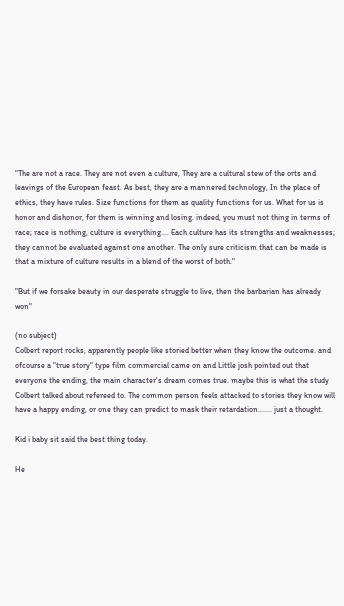"The are not a race. They are not even a culture, They are a cultural stew of the orts and leavings of the European feast. As best, they are a mannered technology, In the place of ethics, they have rules. Size functions for them as quality functions for us. What for us is honor and dishonor, for them is winning and losing. indeed, you must not thing in terms of race; race is nothing, culture is everything.... Each culture has its strengths and weaknesses; they cannot be evaluated against one another. The only sure criticism that can be made is that a mixture of culture results in a blend of the worst of both."

"But if we forsake beauty in our desperate struggle to live, then the barbarian has already won"

(no subject)
Colbert report rocks, apparently people like storied better when they know the outcome. and ofcourse a "true story" type film commercial came on and Little josh pointed out that everyone the ending, the main character's dream comes true. maybe this is what the study Colbert talked about refereed to. The common person feels attacked to stories they know will have a happy ending, or one they can predict to mask their retardation....... just a thought.

Kid i baby sit said the best thing today.

He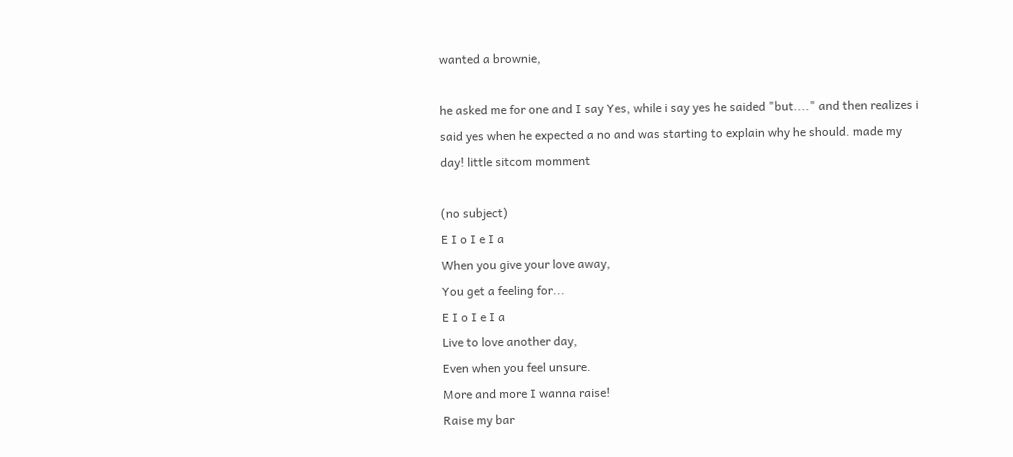wanted a brownie,

he asked me for one and I say Yes, while i say yes he saided "but...." and then realizes i said yes when he expected a no and was starting to explain why he should. made my day! little sitcom momment

(no subject)
E I o I e I a
When you give your love away,
You get a feeling for...
E I o I e I a
Live to love another day,
Even when you feel unsure.
More and more I wanna raise!
Raise my bar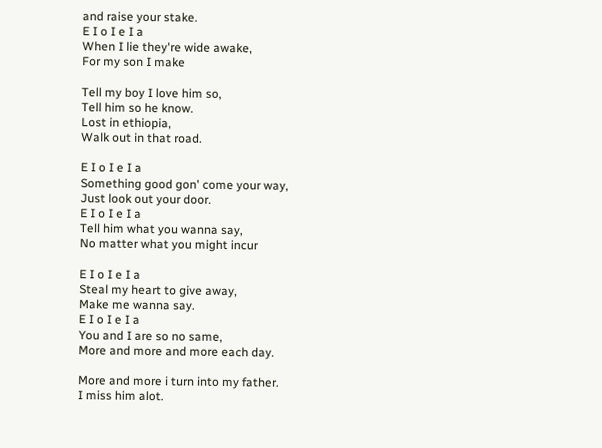and raise your stake.
E I o I e I a
When I lie they're wide awake,
For my son I make

Tell my boy I love him so,
Tell him so he know.
Lost in ethiopia,
Walk out in that road.

E I o I e I a
Something good gon' come your way,
Just look out your door.
E I o I e I a
Tell him what you wanna say,
No matter what you might incur

E I o I e I a
Steal my heart to give away,
Make me wanna say.
E I o I e I a
You and I are so no same,
More and more and more each day.

More and more i turn into my father.
I miss him alot.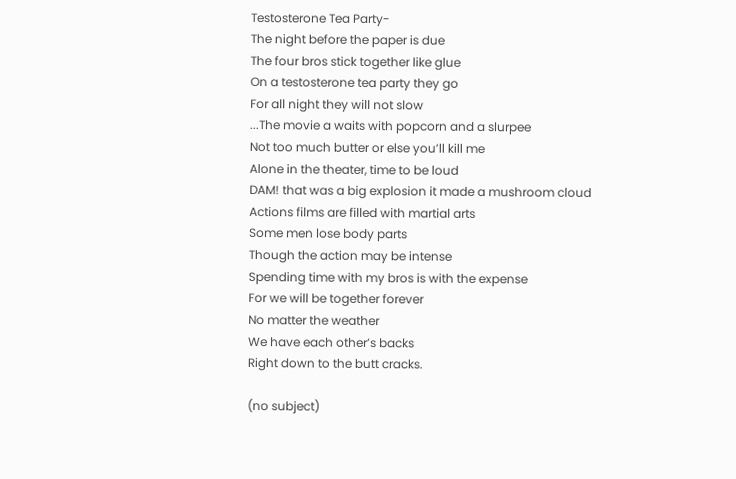Testosterone Tea Party-
The night before the paper is due
The four bros stick together like glue
On a testosterone tea party they go
For all night they will not slow
...The movie a waits with popcorn and a slurpee
Not too much butter or else you’ll kill me
Alone in the theater, time to be loud
DAM! that was a big explosion it made a mushroom cloud
Actions films are filled with martial arts
Some men lose body parts
Though the action may be intense
Spending time with my bros is with the expense
For we will be together forever
No matter the weather
We have each other’s backs
Right down to the butt cracks.

(no subject)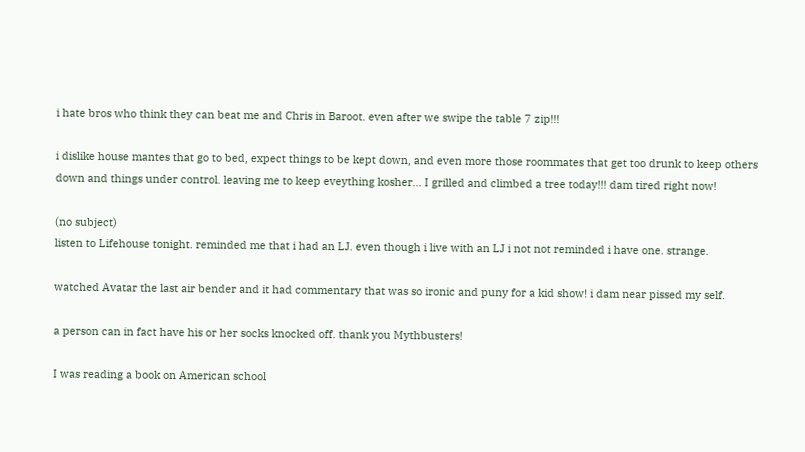i hate bros who think they can beat me and Chris in Baroot. even after we swipe the table 7 zip!!!

i dislike house mantes that go to bed, expect things to be kept down, and even more those roommates that get too drunk to keep others down and things under control. leaving me to keep eveything kosher... I grilled and climbed a tree today!!! dam tired right now!

(no subject)
listen to Lifehouse tonight. reminded me that i had an LJ. even though i live with an LJ i not not reminded i have one. strange.

watched Avatar the last air bender and it had commentary that was so ironic and puny for a kid show! i dam near pissed my self.

a person can in fact have his or her socks knocked off. thank you Mythbusters!

I was reading a book on American school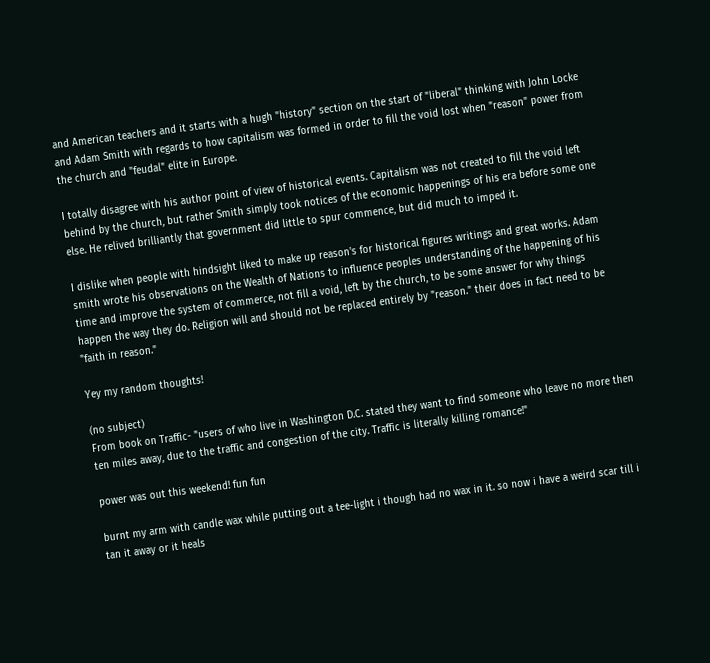and American teachers and it starts with a hugh "history" section on the start of "liberal" thinking with John Locke and Adam Smith with regards to how capitalism was formed in order to fill the void lost when "reason" power from the church and "feudal" elite in Europe.

I totally disagree with his author point of view of historical events. Capitalism was not created to fill the void left behind by the church, but rather Smith simply took notices of the economic happenings of his era before some one else. He relived brilliantly that government did little to spur commence, but did much to imped it.

I dislike when people with hindsight liked to make up reason's for historical figures writings and great works. Adam smith wrote his observations on the Wealth of Nations to influence peoples understanding of the happening of his time and improve the system of commerce, not fill a void, left by the church, to be some answer for why things happen the way they do. Religion will and should not be replaced entirely by "reason." their does in fact need to be "faith in reason."

Yey my random thoughts!

(no subject)
From book on Traffic- "users of who live in Washington D.C. stated they want to find someone who leave no more then ten miles away, due to the traffic and congestion of the city. Traffic is literally killing romance!"

power was out this weekend! fun fun

burnt my arm with candle wax while putting out a tee-light i though had no wax in it. so now i have a weird scar till i tan it away or it heals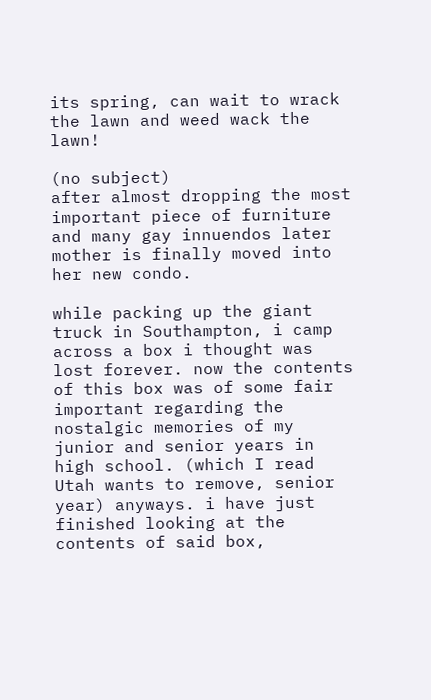its spring, can wait to wrack the lawn and weed wack the lawn!

(no subject)
after almost dropping the most important piece of furniture and many gay innuendos later mother is finally moved into her new condo.

while packing up the giant truck in Southampton, i camp across a box i thought was lost forever. now the contents of this box was of some fair important regarding the nostalgic memories of my junior and senior years in high school. (which I read Utah wants to remove, senior year) anyways. i have just finished looking at the contents of said box,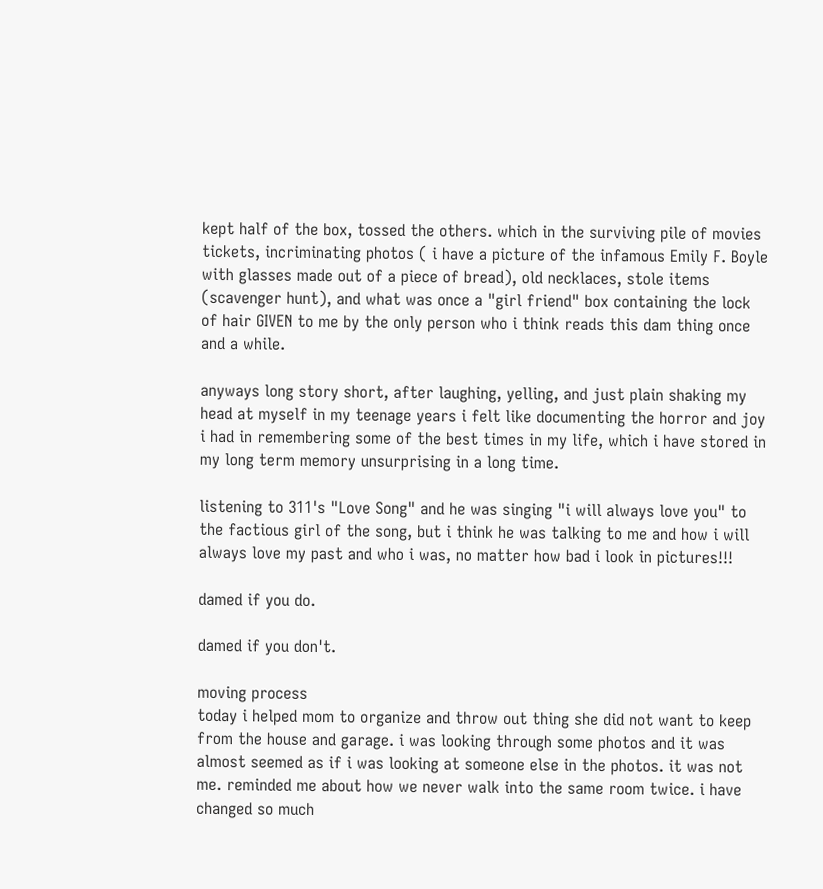kept half of the box, tossed the others. which in the surviving pile of movies tickets, incriminating photos ( i have a picture of the infamous Emily F. Boyle with glasses made out of a piece of bread), old necklaces, stole items (scavenger hunt), and what was once a "girl friend" box containing the lock of hair GIVEN to me by the only person who i think reads this dam thing once and a while.

anyways long story short, after laughing, yelling, and just plain shaking my head at myself in my teenage years i felt like documenting the horror and joy i had in remembering some of the best times in my life, which i have stored in my long term memory unsurprising in a long time.

listening to 311's "Love Song" and he was singing "i will always love you" to the factious girl of the song, but i think he was talking to me and how i will always love my past and who i was, no matter how bad i look in pictures!!!

damed if you do.

damed if you don't.

moving process
today i helped mom to organize and throw out thing she did not want to keep from the house and garage. i was looking through some photos and it was almost seemed as if i was looking at someone else in the photos. it was not me. reminded me about how we never walk into the same room twice. i have changed so much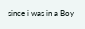since i was in a Boy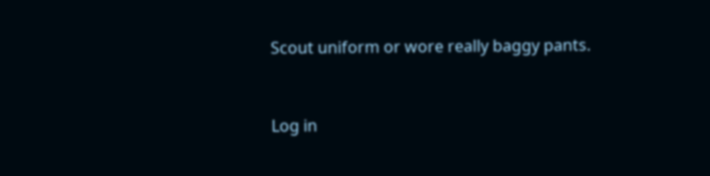Scout uniform or wore really baggy pants.


Log in